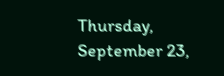Thursday, September 23,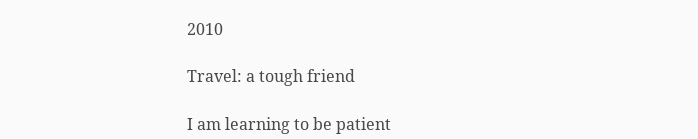2010

Travel: a tough friend

I am learning to be patient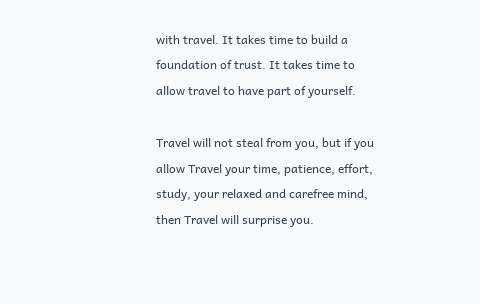with travel. It takes time to build a foundation of trust. It takes time to allow travel to have part of yourself.

Travel will not steal from you, but if you allow Travel your time, patience, effort, study, your relaxed and carefree mind, then Travel will surprise you.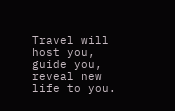Travel will host you, guide you, reveal new life to you.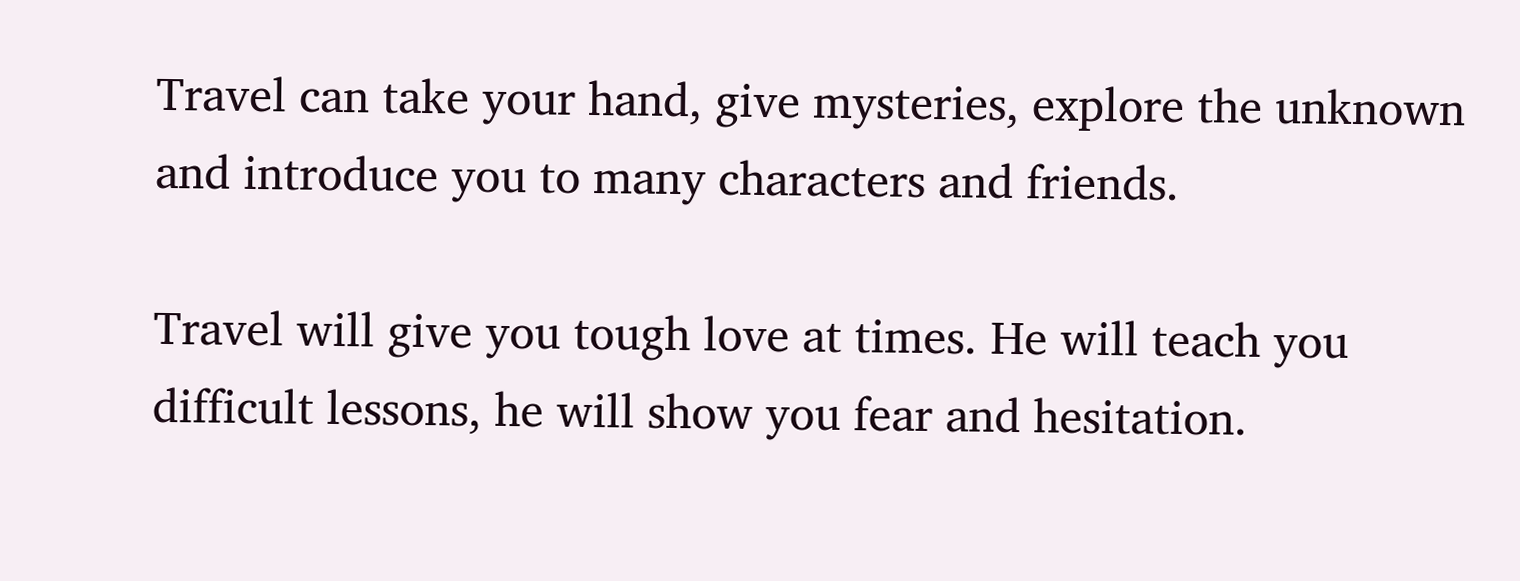Travel can take your hand, give mysteries, explore the unknown and introduce you to many characters and friends.

Travel will give you tough love at times. He will teach you difficult lessons, he will show you fear and hesitation.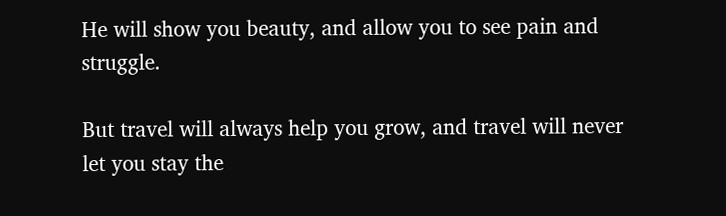He will show you beauty, and allow you to see pain and struggle.

But travel will always help you grow, and travel will never let you stay the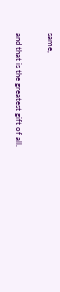same,

and that is the greatest gift of all.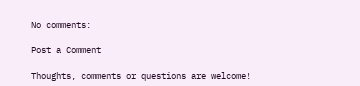No comments:

Post a Comment

Thoughts, comments or questions are welcome!